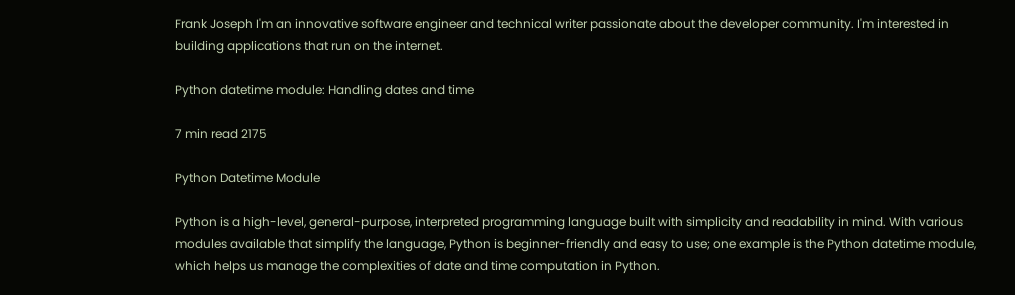Frank Joseph I'm an innovative software engineer and technical writer passionate about the developer community. I'm interested in building applications that run on the internet.

Python datetime module: Handling dates and time

7 min read 2175

Python Datetime Module

Python is a high-level, general-purpose, interpreted programming language built with simplicity and readability in mind. With various modules available that simplify the language, Python is beginner-friendly and easy to use; one example is the Python datetime module, which helps us manage the complexities of date and time computation in Python.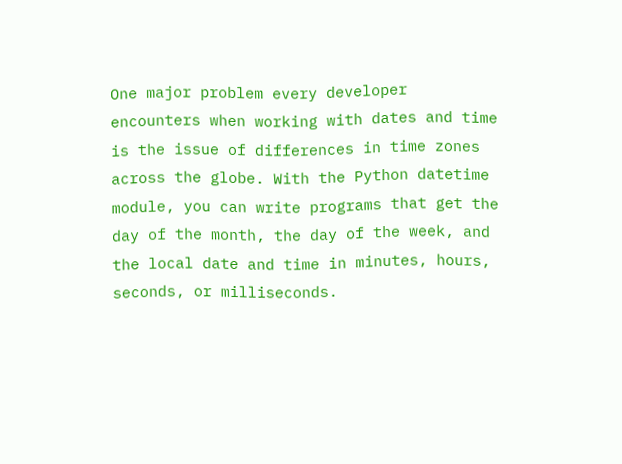One major problem every developer encounters when working with dates and time is the issue of differences in time zones across the globe. With the Python datetime module, you can write programs that get the day of the month, the day of the week, and the local date and time in minutes, hours, seconds, or milliseconds.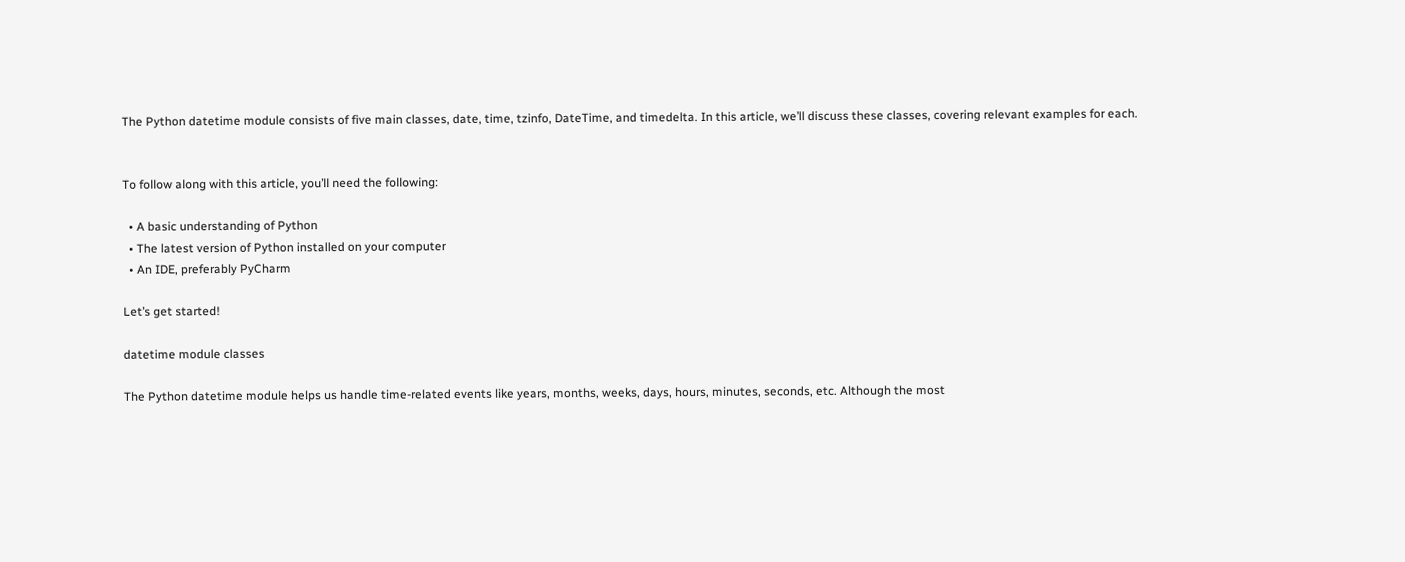The Python datetime module consists of five main classes, date, time, tzinfo, DateTime, and timedelta. In this article, we’ll discuss these classes, covering relevant examples for each.


To follow along with this article, you’ll need the following:

  • A basic understanding of Python
  • The latest version of Python installed on your computer
  • An IDE, preferably PyCharm

Let’s get started!

datetime module classes

The Python datetime module helps us handle time-related events like years, months, weeks, days, hours, minutes, seconds, etc. Although the most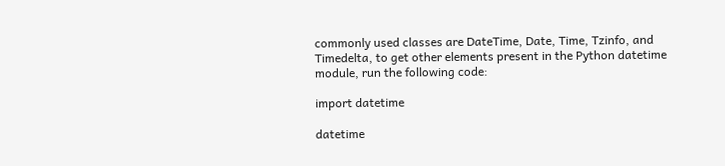commonly used classes are DateTime, Date, Time, Tzinfo, and Timedelta, to get other elements present in the Python datetime module, run the following code:

import datetime

datetime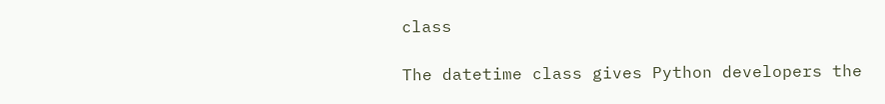class

The datetime class gives Python developers the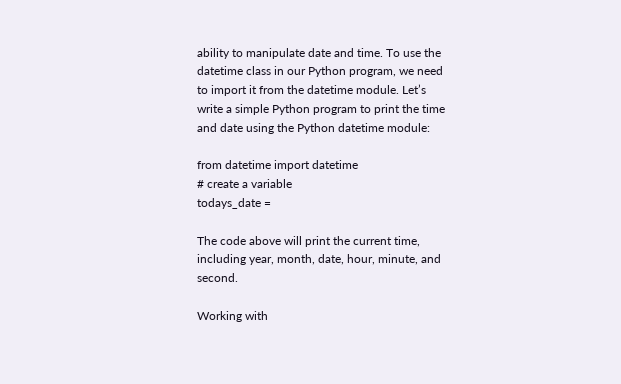ability to manipulate date and time. To use the datetime class in our Python program, we need to import it from the datetime module. Let’s write a simple Python program to print the time and date using the Python datetime module:

from datetime import datetime
# create a variable
todays_date =

The code above will print the current time, including year, month, date, hour, minute, and second.

Working with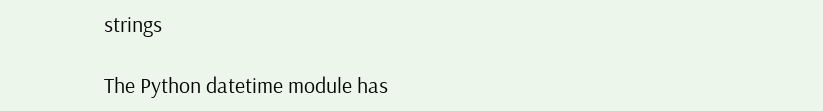strings

The Python datetime module has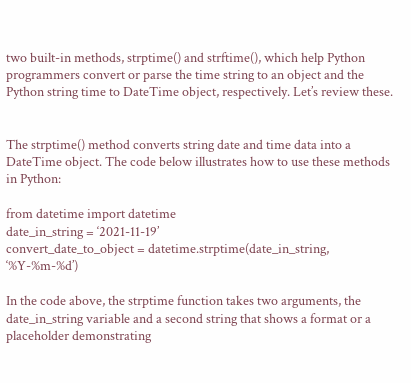two built-in methods, strptime() and strftime(), which help Python programmers convert or parse the time string to an object and the Python string time to DateTime object, respectively. Let’s review these.


The strptime() method converts string date and time data into a DateTime object. The code below illustrates how to use these methods in Python:

from datetime import datetime
date_in_string = ‘2021-11-19’
convert_date_to_object = datetime.strptime(date_in_string, ‘%Y-%m-%d’)

In the code above, the strptime function takes two arguments, the date_in_string variable and a second string that shows a format or a placeholder demonstrating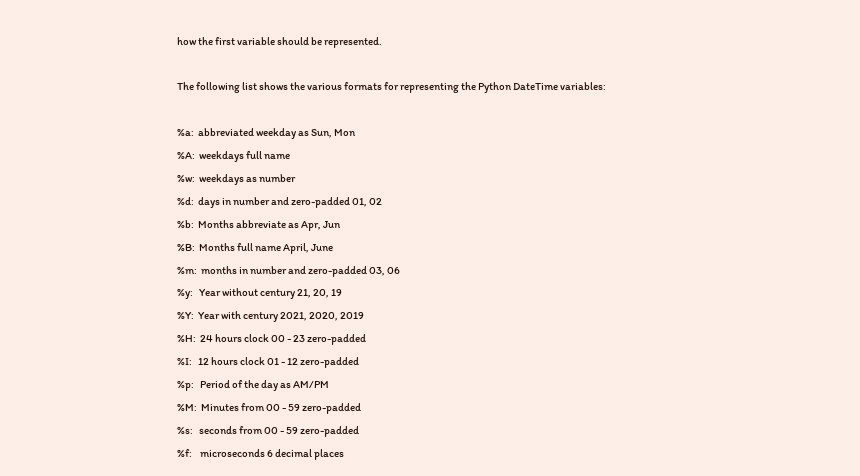how the first variable should be represented.

The following list shows the various formats for representing the Python DateTime variables:

%a:  abbreviated weekday as Sun, Mon
%A:  weekdays full name
%w:  weekdays as number
%d:  days in number and zero-padded 01, 02
%b:  Months abbreviate as Apr, Jun
%B:  Months full name April, June
%m:  months in number and zero-padded 03, 06
%y:   Year without century 21, 20, 19
%Y:  Year with century 2021, 2020, 2019
%H:  24 hours clock 00 - 23 zero-padded
%I:   12 hours clock 01 - 12 zero-padded
%p:   Period of the day as AM/PM
%M:  Minutes from 00 - 59 zero-padded
%s:   seconds from 00 - 59 zero-padded
%f:    microseconds 6 decimal places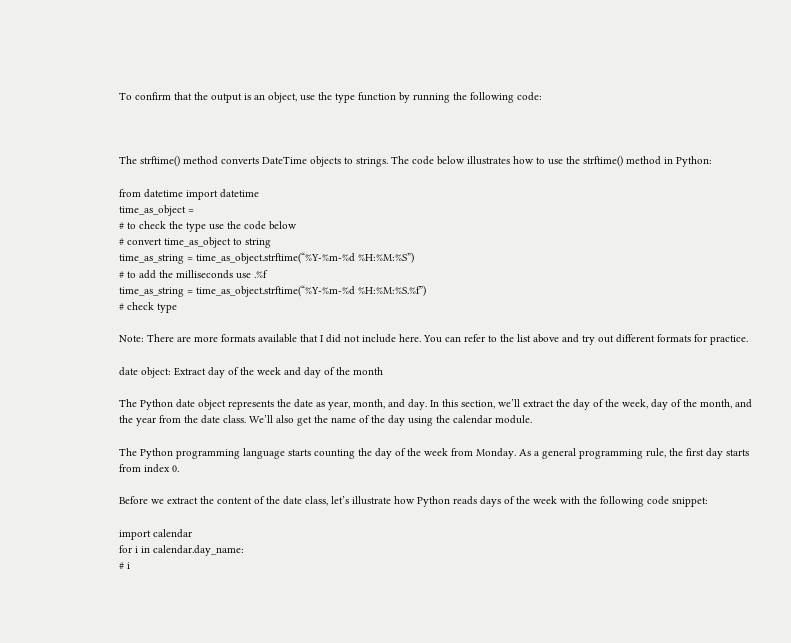To confirm that the output is an object, use the type function by running the following code:



The strftime() method converts DateTime objects to strings. The code below illustrates how to use the strftime() method in Python:

from datetime import datetime
time_as_object =
# to check the type use the code below
# convert time_as_object to string
time_as_string = time_as_object.strftime(“%Y-%m-%d %H:%M:%S”)
# to add the milliseconds use .%f
time_as_string = time_as_object.strftime(“%Y-%m-%d %H:%M:%S.%f”)
# check type

Note: There are more formats available that I did not include here. You can refer to the list above and try out different formats for practice.

date object: Extract day of the week and day of the month

The Python date object represents the date as year, month, and day. In this section, we’ll extract the day of the week, day of the month, and the year from the date class. We’ll also get the name of the day using the calendar module.

The Python programming language starts counting the day of the week from Monday. As a general programming rule, the first day starts from index 0.

Before we extract the content of the date class, let’s illustrate how Python reads days of the week with the following code snippet:

import calendar
for i in calendar.day_name:
# i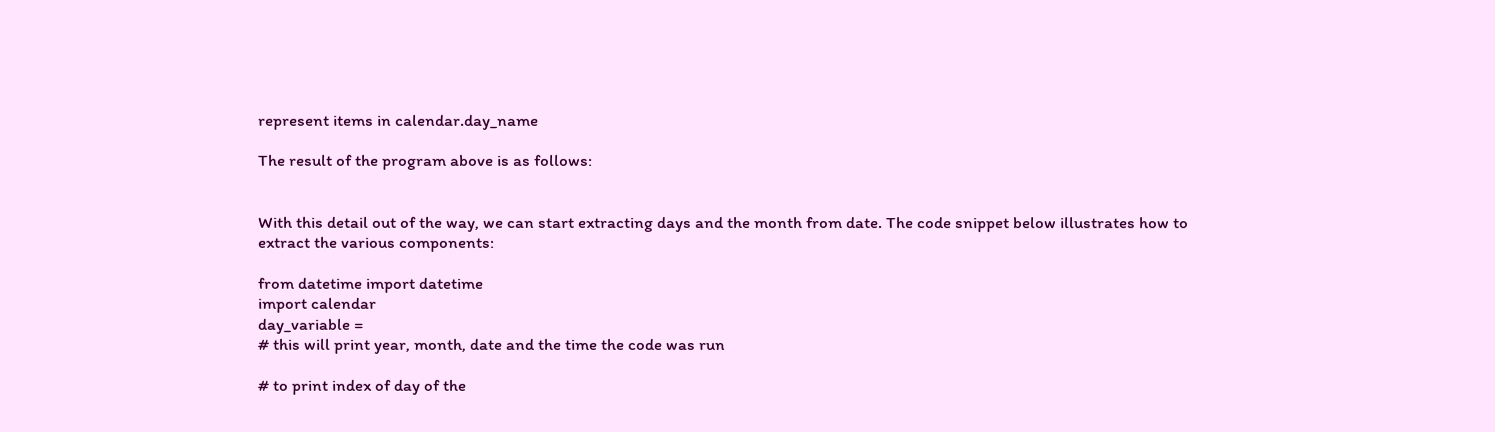represent items in calendar.day_name

The result of the program above is as follows:


With this detail out of the way, we can start extracting days and the month from date. The code snippet below illustrates how to extract the various components:

from datetime import datetime
import calendar
day_variable =
# this will print year, month, date and the time the code was run

# to print index of day of the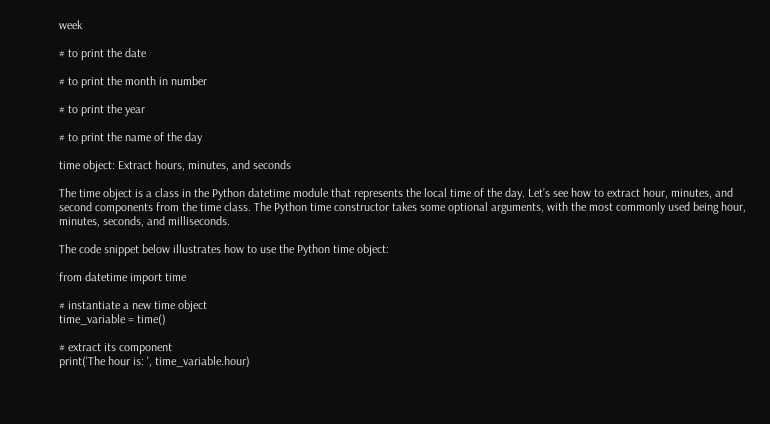week

# to print the date

# to print the month in number

# to print the year

# to print the name of the day

time object: Extract hours, minutes, and seconds

The time object is a class in the Python datetime module that represents the local time of the day. Let’s see how to extract hour, minutes, and second components from the time class. The Python time constructor takes some optional arguments, with the most commonly used being hour, minutes, seconds, and milliseconds.

The code snippet below illustrates how to use the Python time object:

from datetime import time

# instantiate a new time object
time_variable = time()

# extract its component
print('The hour is: ', time_variable.hour)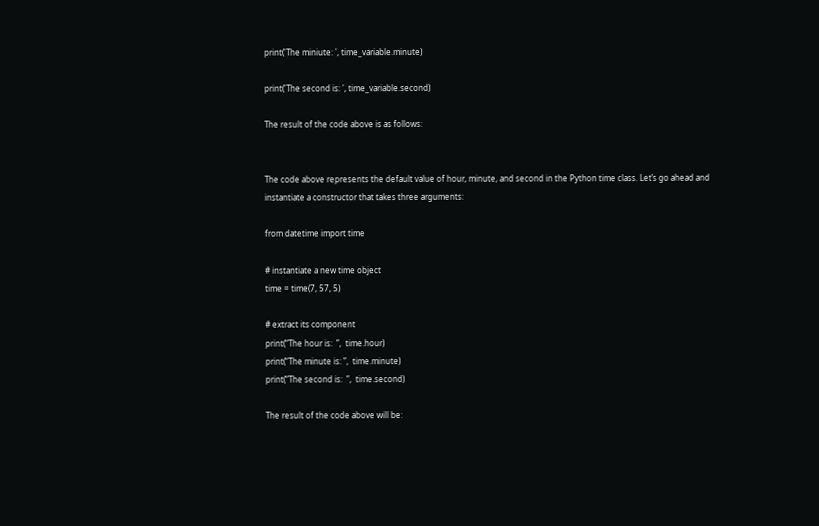print('The miniute: ', time_variable.minute)

print('The second is: ', time_variable.second)

The result of the code above is as follows:


The code above represents the default value of hour, minute, and second in the Python time class. Let’s go ahead and instantiate a constructor that takes three arguments:

from datetime import time

# instantiate a new time object
time = time(7, 57, 5)

# extract its component
print(“The hour is:  ”,  time.hour)
print(“The minute is: ”,  time.minute)
print(“The second is:  ”,  time.second)

The result of the code above will be: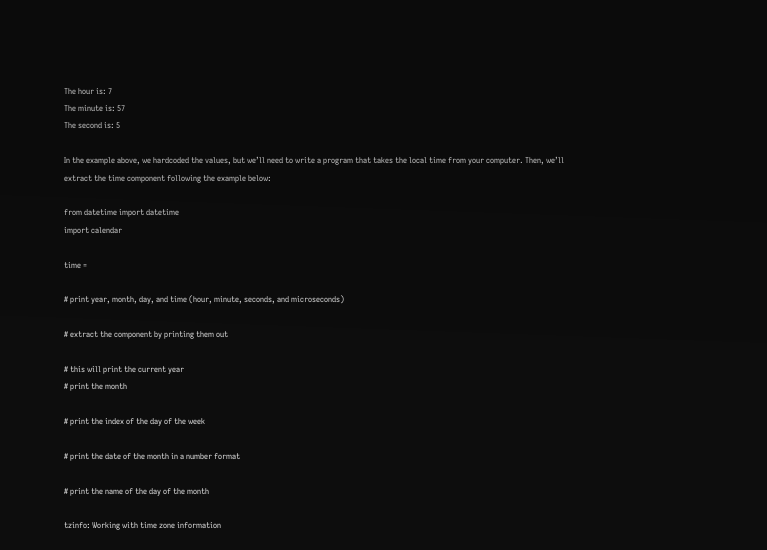The hour is: 7
The minute is: 57
The second is: 5

In the example above, we hardcoded the values, but we’ll need to write a program that takes the local time from your computer. Then, we’ll extract the time component following the example below:

from datetime import datetime
import calendar

time =

# print year, month, day, and time (hour, minute, seconds, and microseconds)

# extract the component by printing them out

# this will print the current year
# print the month

# print the index of the day of the week

# print the date of the month in a number format

# print the name of the day of the month

tzinfo: Working with time zone information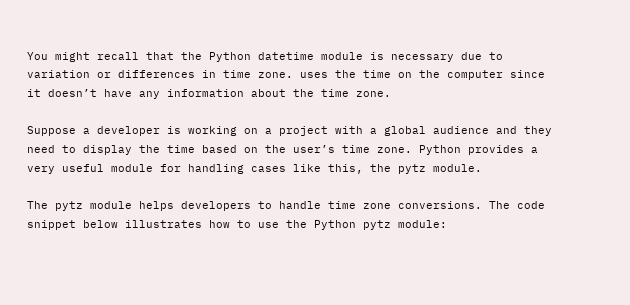You might recall that the Python datetime module is necessary due to variation or differences in time zone. uses the time on the computer since it doesn’t have any information about the time zone.

Suppose a developer is working on a project with a global audience and they need to display the time based on the user’s time zone. Python provides a very useful module for handling cases like this, the pytz module.

The pytz module helps developers to handle time zone conversions. The code snippet below illustrates how to use the Python pytz module: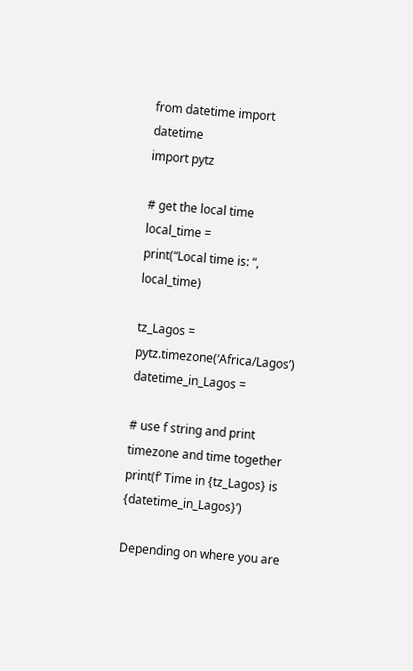from datetime import datetime
import pytz

# get the local time
local_time =
print(“Local time is: “, local_time)

tz_Lagos = pytz.timezone(‘Africa/Lagos’)
datetime_in_Lagos =

# use f string and print timezone and time together
print(f‘ Time in {tz_Lagos} is {datetime_in_Lagos}’)

Depending on where you are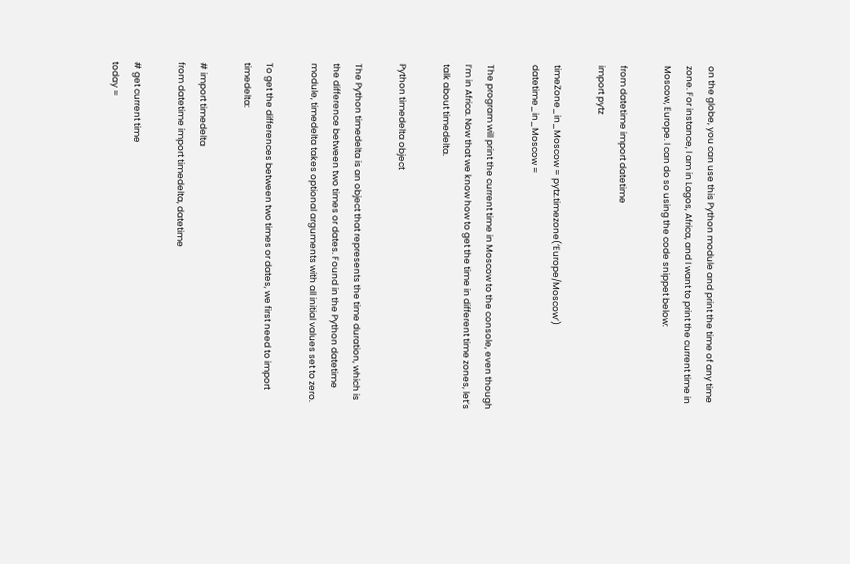on the globe, you can use this Python module and print the time of any time zone. For instance, I am in Lagos, Africa, and I want to print the current time in Moscow, Europe. I can do so using the code snippet below:

from datetime import datetime
import pytz

timeZone_in_Moscow = pytz.timezone(‘Europe/Moscow’)
datetime_in_Moscow =

The program will print the current time in Moscow to the console, even though I’m in Africa. Now that we know how to get the time in different time zones, let’s talk about timedelta.

Python timedelta object

The Python timedelta is an object that represents the time duration, which is the difference between two times or dates. Found in the Python datetime module, timedelta takes optional arguments with all initial values set to zero.

To get the differences between two times or dates, we first need to import timedelta:

# import timedelta
from datetime import timedelta, datetime

# get current time
today =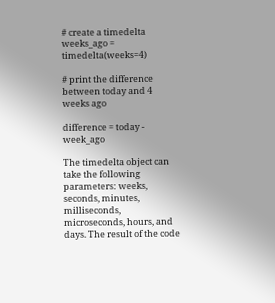# create a timedelta
weeks_ago = timedelta(weeks=4)

# print the difference between today and 4 weeks ago

difference = today - week_ago

The timedelta object can take the following parameters: weeks, seconds, minutes, milliseconds, microseconds, hours, and days. The result of the code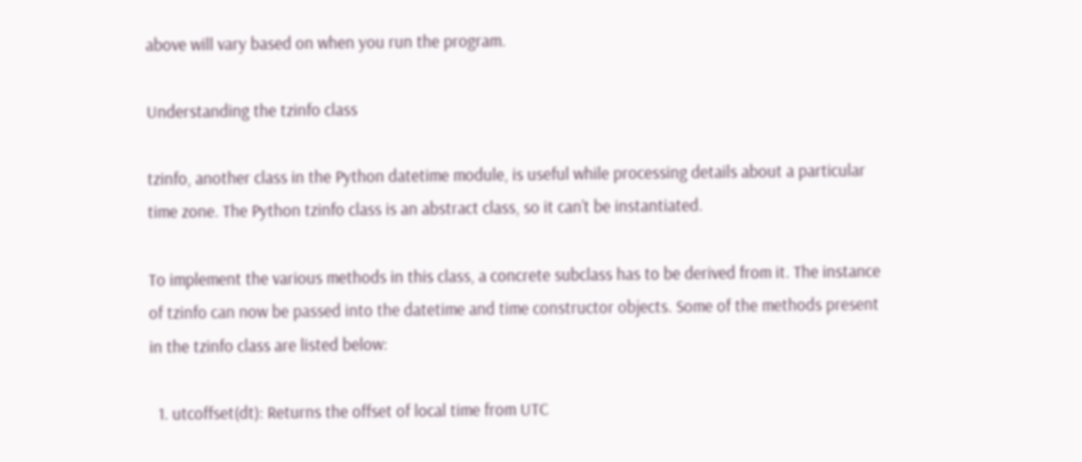above will vary based on when you run the program.

Understanding the tzinfo class

tzinfo, another class in the Python datetime module, is useful while processing details about a particular time zone. The Python tzinfo class is an abstract class, so it can’t be instantiated.

To implement the various methods in this class, a concrete subclass has to be derived from it. The instance of tzinfo can now be passed into the datetime and time constructor objects. Some of the methods present in the tzinfo class are listed below:

  1. utcoffset(dt): Returns the offset of local time from UTC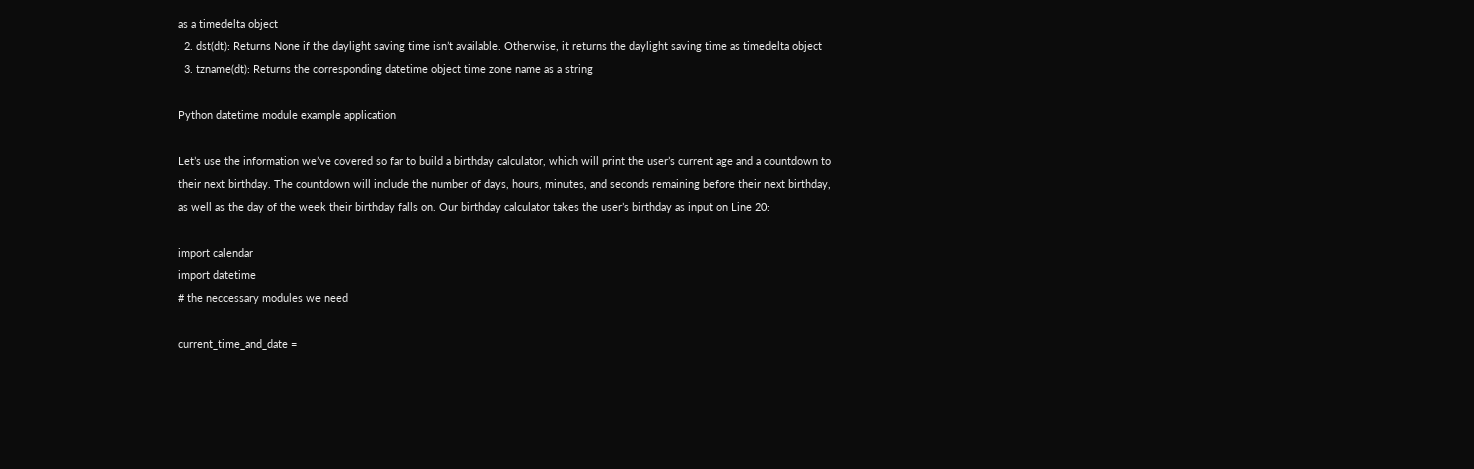as a timedelta object
  2. dst(dt): Returns None if the daylight saving time isn’t available. Otherwise, it returns the daylight saving time as timedelta object
  3. tzname(dt): Returns the corresponding datetime object time zone name as a string

Python datetime module example application

Let’s use the information we’ve covered so far to build a birthday calculator, which will print the user’s current age and a countdown to their next birthday. The countdown will include the number of days, hours, minutes, and seconds remaining before their next birthday, as well as the day of the week their birthday falls on. Our birthday calculator takes the user’s birthday as input on Line 20:

import calendar
import datetime
# the neccessary modules we need

current_time_and_date =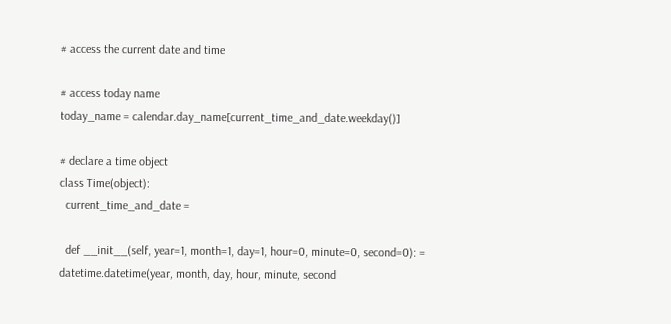# access the current date and time

# access today name
today_name = calendar.day_name[current_time_and_date.weekday()]

# declare a time object
class Time(object):
  current_time_and_date =

  def __init__(self, year=1, month=1, day=1, hour=0, minute=0, second=0): = datetime.datetime(year, month, day, hour, minute, second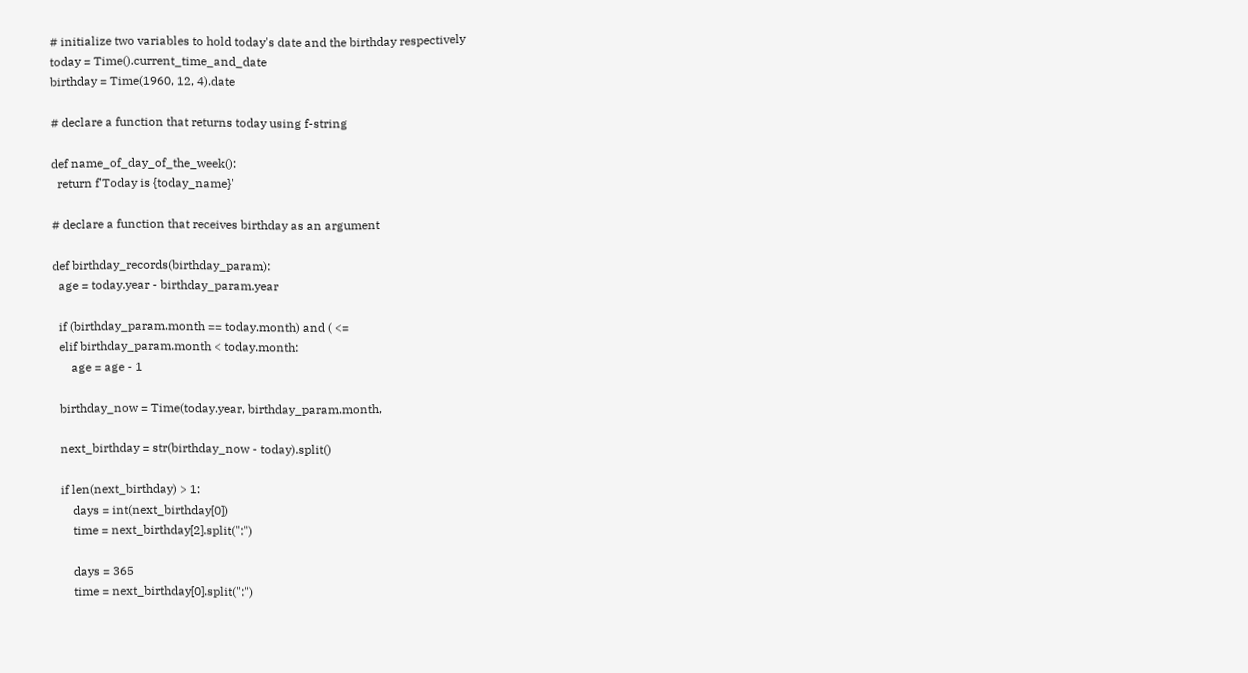# initialize two variables to hold today's date and the birthday respectively
today = Time().current_time_and_date
birthday = Time(1960, 12, 4).date

# declare a function that returns today using f-string

def name_of_day_of_the_week():
  return f'Today is {today_name}'

# declare a function that receives birthday as an argument

def birthday_records(birthday_param):
  age = today.year - birthday_param.year

  if (birthday_param.month == today.month) and ( <=
  elif birthday_param.month < today.month:
      age = age - 1

  birthday_now = Time(today.year, birthday_param.month,

  next_birthday = str(birthday_now - today).split()

  if len(next_birthday) > 1:
      days = int(next_birthday[0])
      time = next_birthday[2].split(":")

      days = 365
      time = next_birthday[0].split(":")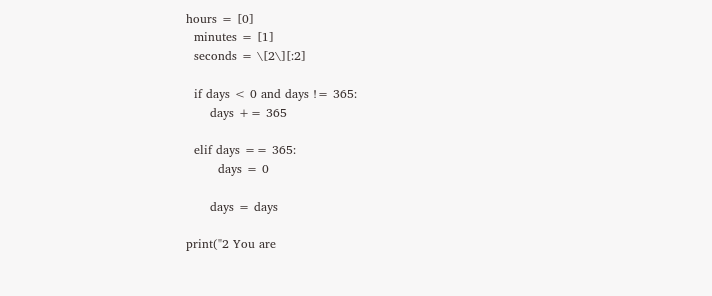hours = [0]
  minutes = [1]
  seconds = \[2\][:2]

  if days < 0 and days != 365:
      days += 365

  elif days == 365:
        days = 0

      days = days

print("2 You are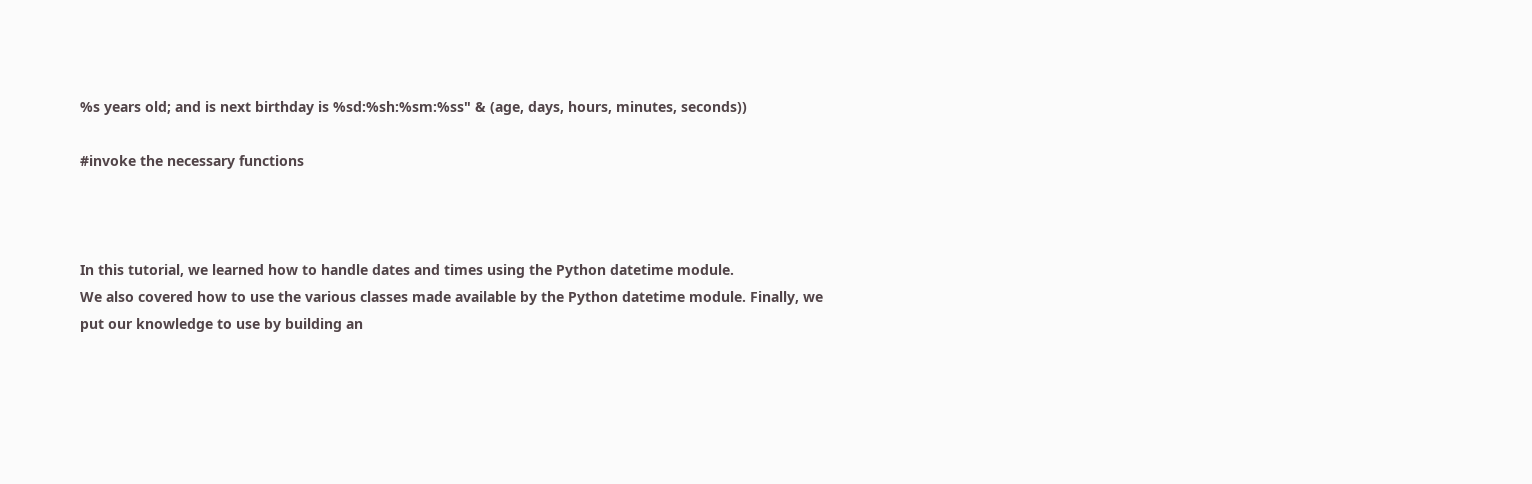%s years old; and is next birthday is %sd:%sh:%sm:%ss" & (age, days, hours, minutes, seconds))

#invoke the necessary functions



In this tutorial, we learned how to handle dates and times using the Python datetime module.
We also covered how to use the various classes made available by the Python datetime module. Finally, we put our knowledge to use by building an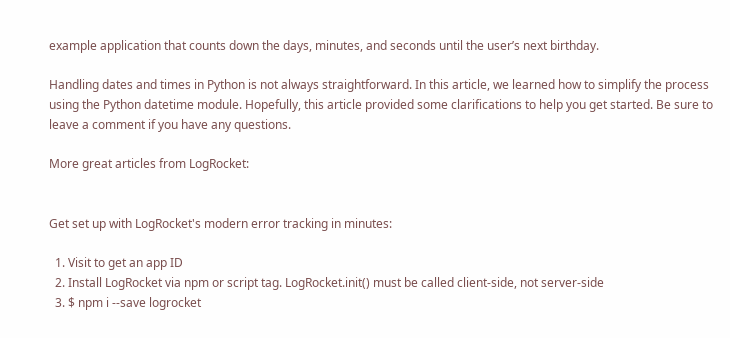example application that counts down the days, minutes, and seconds until the user’s next birthday.

Handling dates and times in Python is not always straightforward. In this article, we learned how to simplify the process using the Python datetime module. Hopefully, this article provided some clarifications to help you get started. Be sure to leave a comment if you have any questions.

More great articles from LogRocket:


Get set up with LogRocket's modern error tracking in minutes:

  1. Visit to get an app ID
  2. Install LogRocket via npm or script tag. LogRocket.init() must be called client-side, not server-side
  3. $ npm i --save logrocket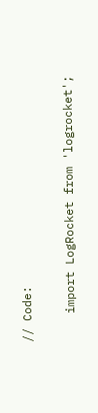// Code:

    import LogRocket from 'logrocket';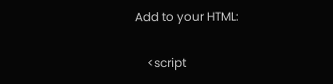Add to your HTML:

    <script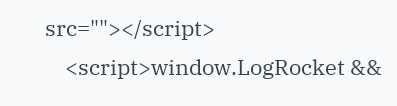src=""></script>
    <script>window.LogRocket &&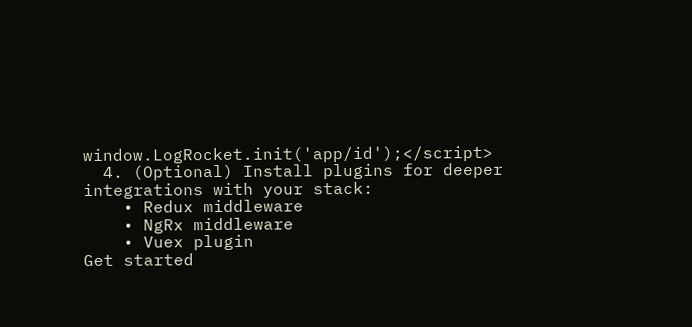window.LogRocket.init('app/id');</script>
  4. (Optional) Install plugins for deeper integrations with your stack:
    • Redux middleware
    • NgRx middleware
    • Vuex plugin
Get started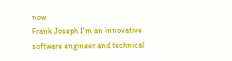now
Frank Joseph I'm an innovative software engineer and technical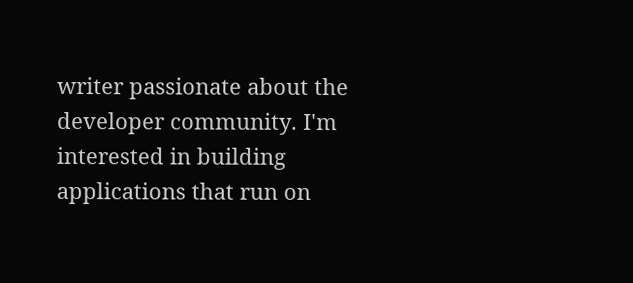writer passionate about the developer community. I'm interested in building applications that run on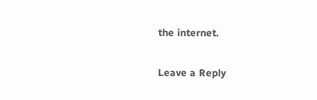the internet.

Leave a Reply